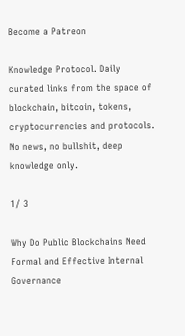Become a Patreon

Knowledge Protocol. Daily curated links from the space of blockchain, bitcoin, tokens, cryptocurrencies and protocols. No news, no bullshit, deep knowledge only.

1/ 3

Why Do Public Blockchains Need Formal and Effective Internal Governance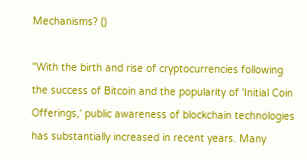Mechanisms? ()

"With the birth and rise of cryptocurrencies following the success of Bitcoin and the popularity of 'Initial Coin Offerings,' public awareness of blockchain technologies has substantially increased in recent years. Many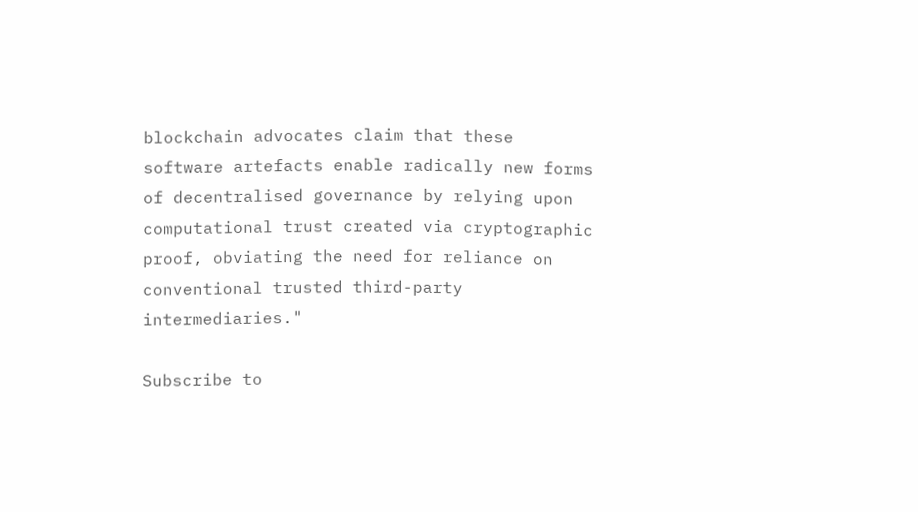blockchain advocates claim that these software artefacts enable radically new forms of decentralised governance by relying upon computational trust created via cryptographic proof, obviating the need for reliance on conventional trusted third-party intermediaries."

Subscribe to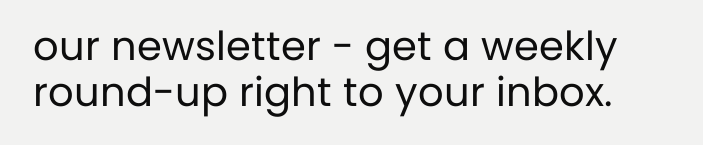our newsletter - get a weekly round-up right to your inbox.